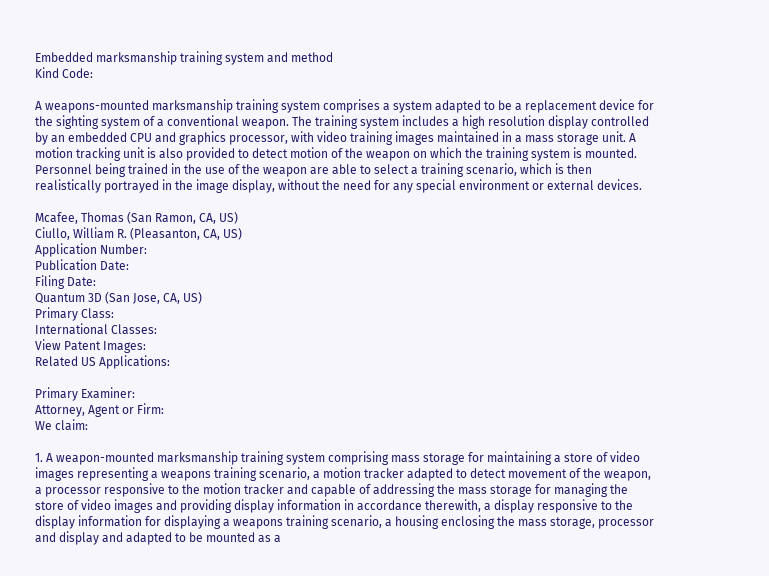Embedded marksmanship training system and method
Kind Code:

A weapons-mounted marksmanship training system comprises a system adapted to be a replacement device for the sighting system of a conventional weapon. The training system includes a high resolution display controlled by an embedded CPU and graphics processor, with video training images maintained in a mass storage unit. A motion tracking unit is also provided to detect motion of the weapon on which the training system is mounted. Personnel being trained in the use of the weapon are able to select a training scenario, which is then realistically portrayed in the image display, without the need for any special environment or external devices.

Mcafee, Thomas (San Ramon, CA, US)
Ciullo, William R. (Pleasanton, CA, US)
Application Number:
Publication Date:
Filing Date:
Quantum 3D (San Jose, CA, US)
Primary Class:
International Classes:
View Patent Images:
Related US Applications:

Primary Examiner:
Attorney, Agent or Firm:
We claim:

1. A weapon-mounted marksmanship training system comprising mass storage for maintaining a store of video images representing a weapons training scenario, a motion tracker adapted to detect movement of the weapon, a processor responsive to the motion tracker and capable of addressing the mass storage for managing the store of video images and providing display information in accordance therewith, a display responsive to the display information for displaying a weapons training scenario, a housing enclosing the mass storage, processor and display and adapted to be mounted as a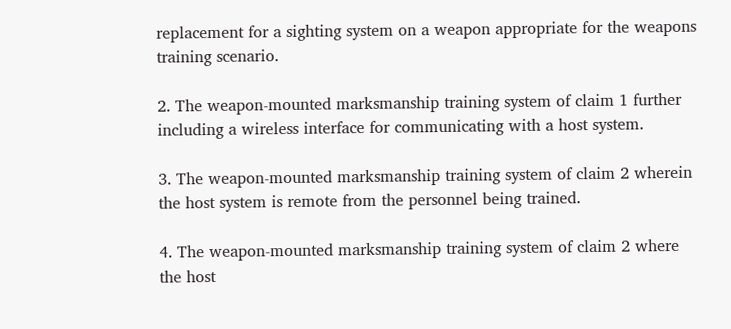replacement for a sighting system on a weapon appropriate for the weapons training scenario.

2. The weapon-mounted marksmanship training system of claim 1 further including a wireless interface for communicating with a host system.

3. The weapon-mounted marksmanship training system of claim 2 wherein the host system is remote from the personnel being trained.

4. The weapon-mounted marksmanship training system of claim 2 where the host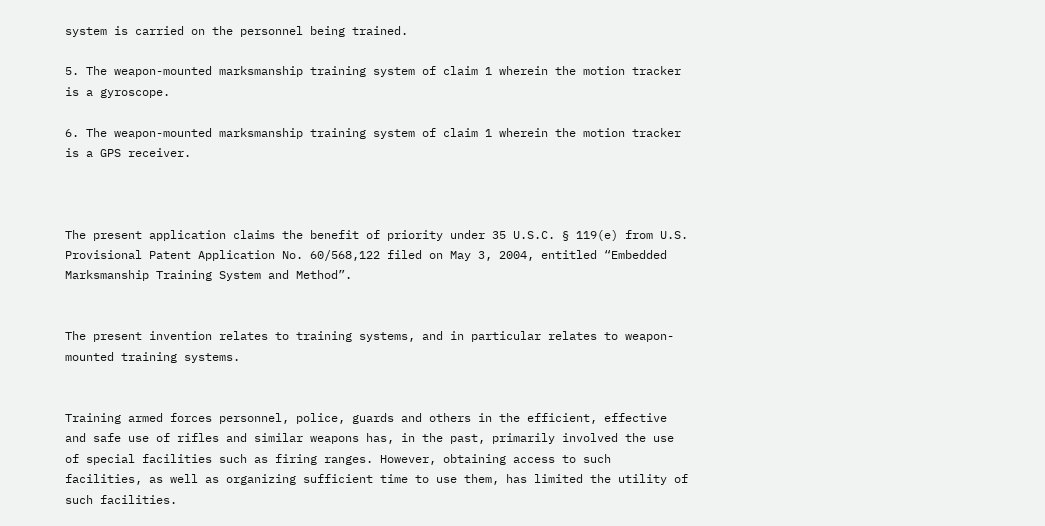system is carried on the personnel being trained.

5. The weapon-mounted marksmanship training system of claim 1 wherein the motion tracker is a gyroscope.

6. The weapon-mounted marksmanship training system of claim 1 wherein the motion tracker is a GPS receiver.



The present application claims the benefit of priority under 35 U.S.C. § 119(e) from U.S. Provisional Patent Application No. 60/568,122 filed on May 3, 2004, entitled “Embedded Marksmanship Training System and Method”.


The present invention relates to training systems, and in particular relates to weapon-mounted training systems.


Training armed forces personnel, police, guards and others in the efficient, effective and safe use of rifles and similar weapons has, in the past, primarily involved the use of special facilities such as firing ranges. However, obtaining access to such facilities, as well as organizing sufficient time to use them, has limited the utility of such facilities.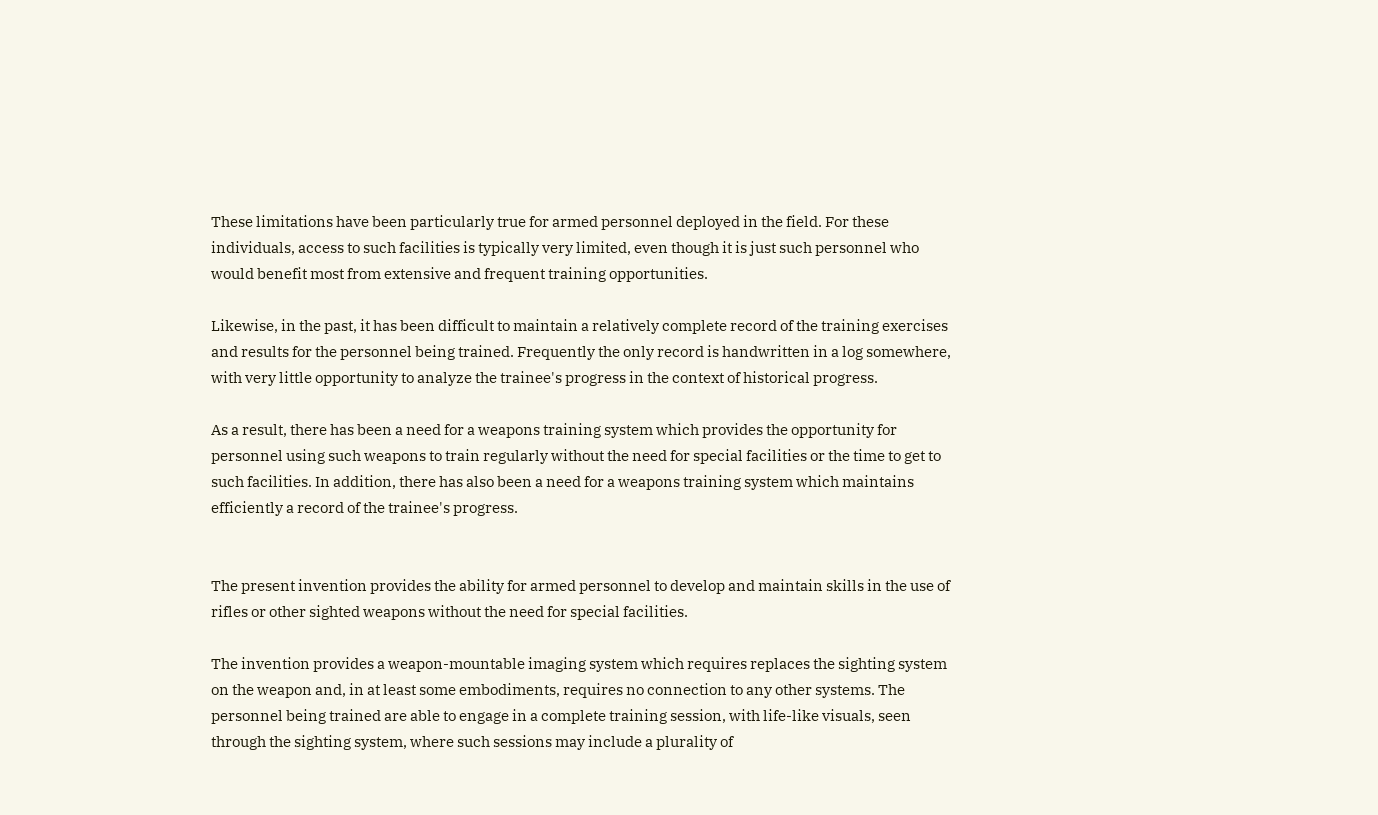These limitations have been particularly true for armed personnel deployed in the field. For these individuals, access to such facilities is typically very limited, even though it is just such personnel who would benefit most from extensive and frequent training opportunities.

Likewise, in the past, it has been difficult to maintain a relatively complete record of the training exercises and results for the personnel being trained. Frequently the only record is handwritten in a log somewhere, with very little opportunity to analyze the trainee's progress in the context of historical progress.

As a result, there has been a need for a weapons training system which provides the opportunity for personnel using such weapons to train regularly without the need for special facilities or the time to get to such facilities. In addition, there has also been a need for a weapons training system which maintains efficiently a record of the trainee's progress.


The present invention provides the ability for armed personnel to develop and maintain skills in the use of rifles or other sighted weapons without the need for special facilities.

The invention provides a weapon-mountable imaging system which requires replaces the sighting system on the weapon and, in at least some embodiments, requires no connection to any other systems. The personnel being trained are able to engage in a complete training session, with life-like visuals, seen through the sighting system, where such sessions may include a plurality of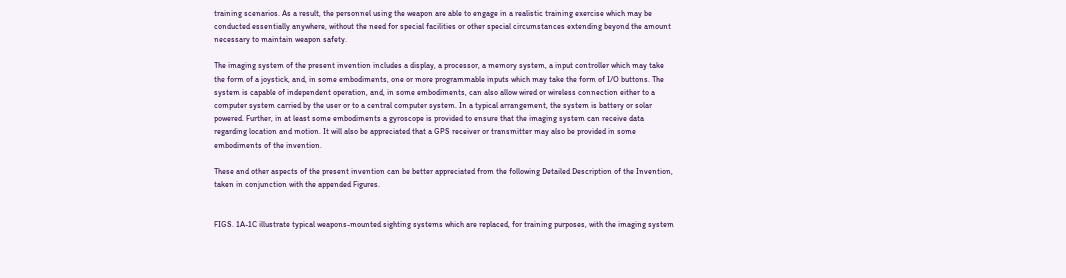training scenarios. As a result, the personnel using the weapon are able to engage in a realistic training exercise which may be conducted essentially anywhere, without the need for special facilities or other special circumstances extending beyond the amount necessary to maintain weapon safety.

The imaging system of the present invention includes a display, a processor, a memory system, a input controller which may take the form of a joystick, and, in some embodiments, one or more programmable inputs which may take the form of I/O buttons. The system is capable of independent operation, and, in some embodiments, can also allow wired or wireless connection either to a computer system carried by the user or to a central computer system. In a typical arrangement, the system is battery or solar powered. Further, in at least some embodiments a gyroscope is provided to ensure that the imaging system can receive data regarding location and motion. It will also be appreciated that a GPS receiver or transmitter may also be provided in some embodiments of the invention.

These and other aspects of the present invention can be better appreciated from the following Detailed Description of the Invention, taken in conjunction with the appended Figures.


FIGS. 1A-1C illustrate typical weapons-mounted sighting systems which are replaced, for training purposes, with the imaging system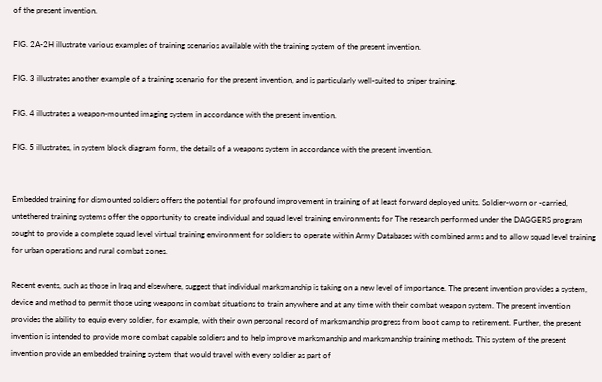of the present invention.

FIG. 2A-2H illustrate various examples of training scenarios available with the training system of the present invention.

FIG. 3 illustrates another example of a training scenario for the present invention, and is particularly well-suited to sniper training.

FIG. 4 illustrates a weapon-mounted imaging system in accordance with the present invention.

FIG. 5 illustrates, in system block diagram form, the details of a weapons system in accordance with the present invention.


Embedded training for dismounted soldiers offers the potential for profound improvement in training of at least forward deployed units. Soldier-worn or -carried, untethered training systems offer the opportunity to create individual and squad level training environments for The research performed under the DAGGERS program sought to provide a complete squad level virtual training environment for soldiers to operate within Army Databases with combined arms and to allow squad level training for urban operations and rural combat zones.

Recent events, such as those in Iraq and elsewhere, suggest that individual marksmanship is taking on a new level of importance. The present invention provides a system, device and method to permit those using weapons in combat situations to train anywhere and at any time with their combat weapon system. The present invention provides the ability to equip every soldier, for example, with their own personal record of marksmanship progress from boot camp to retirement. Further, the present invention is intended to provide more combat capable soldiers and to help improve marksmanship and marksmanship training methods. This system of the present invention provide an embedded training system that would travel with every soldier as part of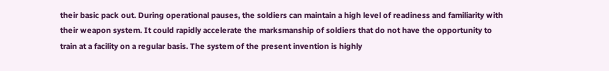their basic pack out. During operational pauses, the soldiers can maintain a high level of readiness and familiarity with their weapon system. It could rapidly accelerate the marksmanship of soldiers that do not have the opportunity to train at a facility on a regular basis. The system of the present invention is highly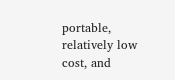portable, relatively low cost, and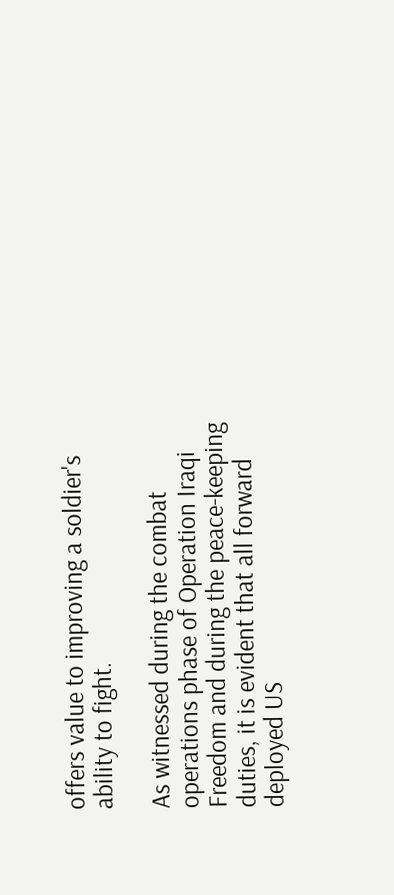offers value to improving a soldier's ability to fight.

As witnessed during the combat operations phase of Operation Iraqi Freedom and during the peace-keeping duties, it is evident that all forward deployed US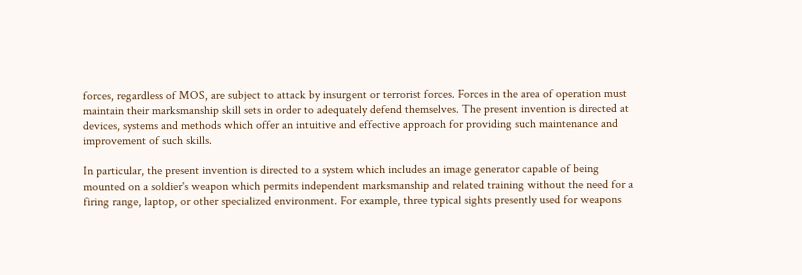forces, regardless of MOS, are subject to attack by insurgent or terrorist forces. Forces in the area of operation must maintain their marksmanship skill sets in order to adequately defend themselves. The present invention is directed at devices, systems and methods which offer an intuitive and effective approach for providing such maintenance and improvement of such skills.

In particular, the present invention is directed to a system which includes an image generator capable of being mounted on a soldier's weapon which permits independent marksmanship and related training without the need for a firing range, laptop, or other specialized environment. For example, three typical sights presently used for weapons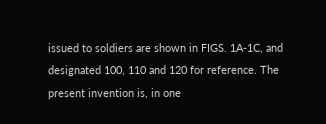issued to soldiers are shown in FIGS. 1A-1C, and designated 100, 110 and 120 for reference. The present invention is, in one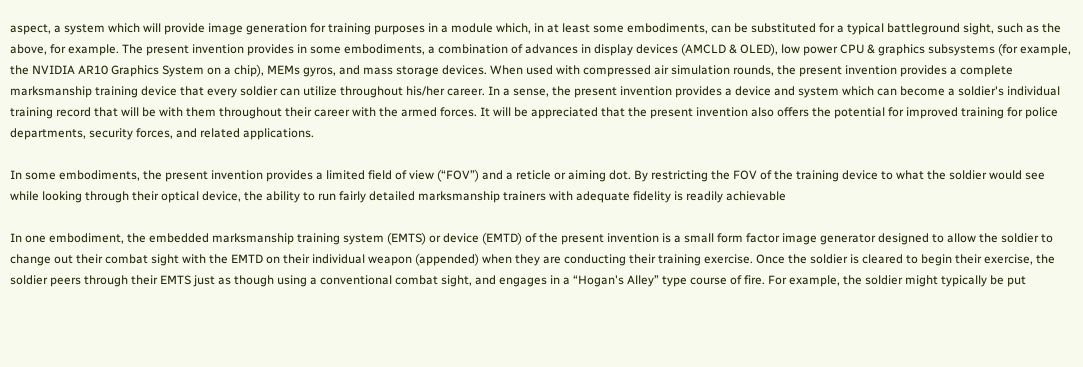aspect, a system which will provide image generation for training purposes in a module which, in at least some embodiments, can be substituted for a typical battleground sight, such as the above, for example. The present invention provides in some embodiments, a combination of advances in display devices (AMCLD & OLED), low power CPU & graphics subsystems (for example, the NVIDIA AR10 Graphics System on a chip), MEMs gyros, and mass storage devices. When used with compressed air simulation rounds, the present invention provides a complete marksmanship training device that every soldier can utilize throughout his/her career. In a sense, the present invention provides a device and system which can become a soldier's individual training record that will be with them throughout their career with the armed forces. It will be appreciated that the present invention also offers the potential for improved training for police departments, security forces, and related applications.

In some embodiments, the present invention provides a limited field of view (“FOV”) and a reticle or aiming dot. By restricting the FOV of the training device to what the soldier would see while looking through their optical device, the ability to run fairly detailed marksmanship trainers with adequate fidelity is readily achievable

In one embodiment, the embedded marksmanship training system (EMTS) or device (EMTD) of the present invention is a small form factor image generator designed to allow the soldier to change out their combat sight with the EMTD on their individual weapon (appended) when they are conducting their training exercise. Once the soldier is cleared to begin their exercise, the soldier peers through their EMTS just as though using a conventional combat sight, and engages in a “Hogan's Alley” type course of fire. For example, the soldier might typically be put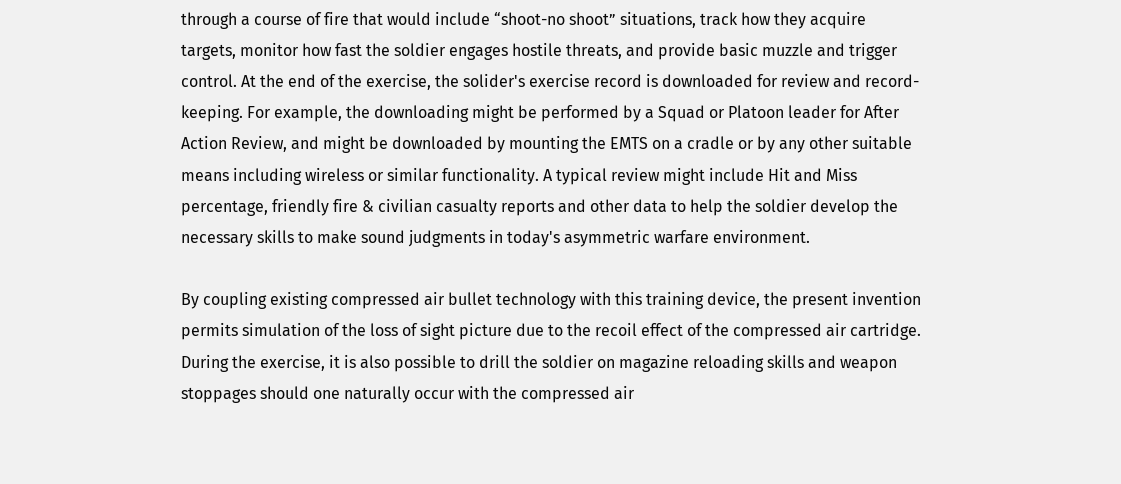through a course of fire that would include “shoot-no shoot” situations, track how they acquire targets, monitor how fast the soldier engages hostile threats, and provide basic muzzle and trigger control. At the end of the exercise, the solider's exercise record is downloaded for review and record-keeping. For example, the downloading might be performed by a Squad or Platoon leader for After Action Review, and might be downloaded by mounting the EMTS on a cradle or by any other suitable means including wireless or similar functionality. A typical review might include Hit and Miss percentage, friendly fire & civilian casualty reports and other data to help the soldier develop the necessary skills to make sound judgments in today's asymmetric warfare environment.

By coupling existing compressed air bullet technology with this training device, the present invention permits simulation of the loss of sight picture due to the recoil effect of the compressed air cartridge. During the exercise, it is also possible to drill the soldier on magazine reloading skills and weapon stoppages should one naturally occur with the compressed air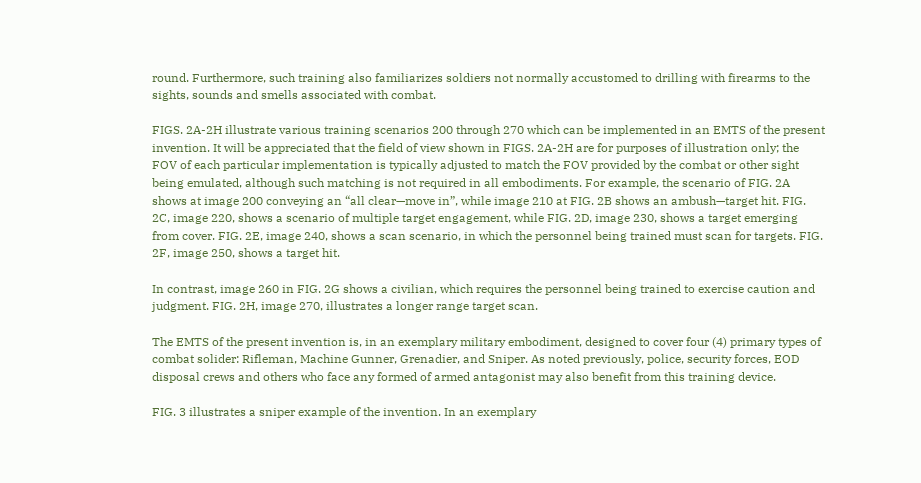round. Furthermore, such training also familiarizes soldiers not normally accustomed to drilling with firearms to the sights, sounds and smells associated with combat.

FIGS. 2A-2H illustrate various training scenarios 200 through 270 which can be implemented in an EMTS of the present invention. It will be appreciated that the field of view shown in FIGS. 2A-2H are for purposes of illustration only; the FOV of each particular implementation is typically adjusted to match the FOV provided by the combat or other sight being emulated, although such matching is not required in all embodiments. For example, the scenario of FIG. 2A shows at image 200 conveying an “all clear—move in”, while image 210 at FIG. 2B shows an ambush—target hit. FIG. 2C, image 220, shows a scenario of multiple target engagement, while FIG. 2D, image 230, shows a target emerging from cover. FIG. 2E, image 240, shows a scan scenario, in which the personnel being trained must scan for targets. FIG. 2F, image 250, shows a target hit.

In contrast, image 260 in FIG. 2G shows a civilian, which requires the personnel being trained to exercise caution and judgment. FIG. 2H, image 270, illustrates a longer range target scan.

The EMTS of the present invention is, in an exemplary military embodiment, designed to cover four (4) primary types of combat solider: Rifleman, Machine Gunner, Grenadier, and Sniper. As noted previously, police, security forces, EOD disposal crews and others who face any formed of armed antagonist may also benefit from this training device.

FIG. 3 illustrates a sniper example of the invention. In an exemplary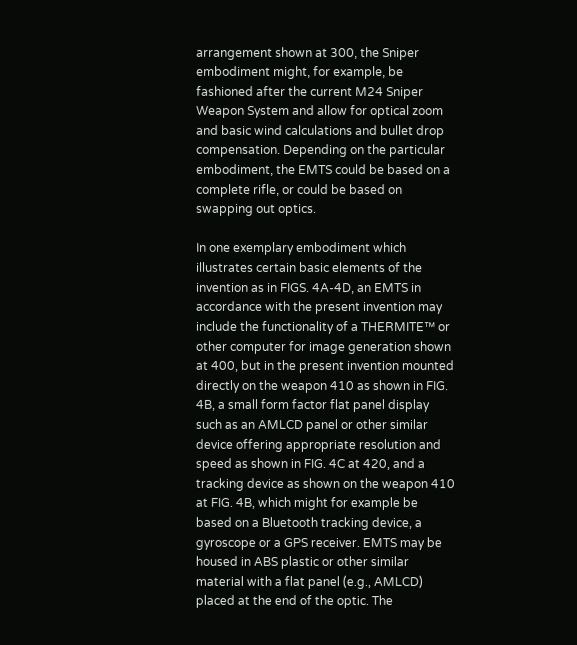arrangement shown at 300, the Sniper embodiment might, for example, be fashioned after the current M24 Sniper Weapon System and allow for optical zoom and basic wind calculations and bullet drop compensation. Depending on the particular embodiment, the EMTS could be based on a complete rifle, or could be based on swapping out optics.

In one exemplary embodiment which illustrates certain basic elements of the invention as in FIGS. 4A-4D, an EMTS in accordance with the present invention may include the functionality of a THERMITE™ or other computer for image generation shown at 400, but in the present invention mounted directly on the weapon 410 as shown in FIG. 4B, a small form factor flat panel display such as an AMLCD panel or other similar device offering appropriate resolution and speed as shown in FIG. 4C at 420, and a tracking device as shown on the weapon 410 at FIG. 4B, which might for example be based on a Bluetooth tracking device, a gyroscope or a GPS receiver. EMTS may be housed in ABS plastic or other similar material with a flat panel (e.g., AMLCD) placed at the end of the optic. The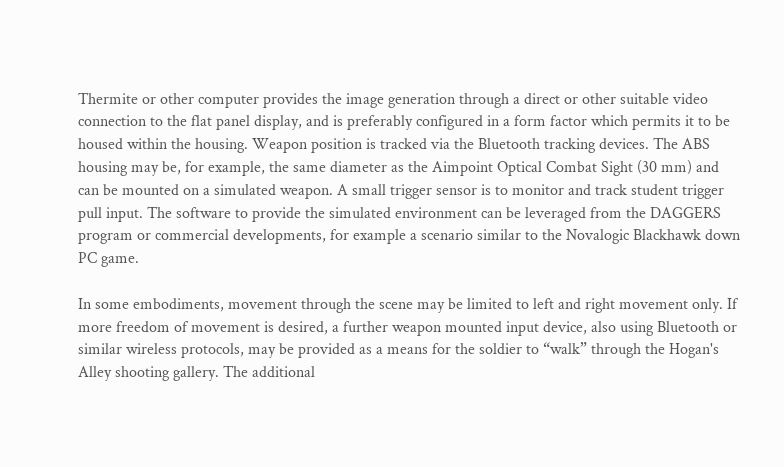Thermite or other computer provides the image generation through a direct or other suitable video connection to the flat panel display, and is preferably configured in a form factor which permits it to be housed within the housing. Weapon position is tracked via the Bluetooth tracking devices. The ABS housing may be, for example, the same diameter as the Aimpoint Optical Combat Sight (30 mm) and can be mounted on a simulated weapon. A small trigger sensor is to monitor and track student trigger pull input. The software to provide the simulated environment can be leveraged from the DAGGERS program or commercial developments, for example a scenario similar to the Novalogic Blackhawk down PC game.

In some embodiments, movement through the scene may be limited to left and right movement only. If more freedom of movement is desired, a further weapon mounted input device, also using Bluetooth or similar wireless protocols, may be provided as a means for the soldier to “walk” through the Hogan's Alley shooting gallery. The additional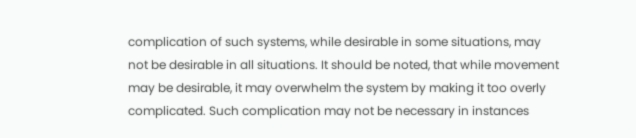complication of such systems, while desirable in some situations, may not be desirable in all situations. It should be noted, that while movement may be desirable, it may overwhelm the system by making it too overly complicated. Such complication may not be necessary in instances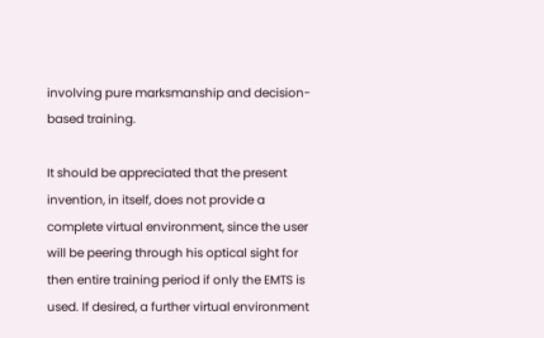involving pure marksmanship and decision-based training.

It should be appreciated that the present invention, in itself, does not provide a complete virtual environment, since the user will be peering through his optical sight for then entire training period if only the EMTS is used. If desired, a further virtual environment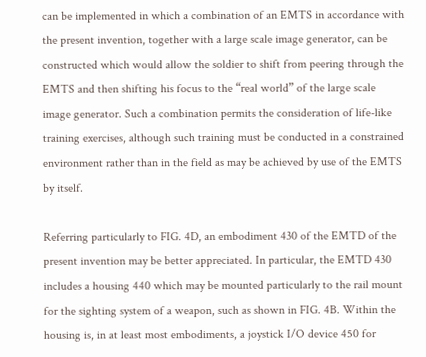can be implemented in which a combination of an EMTS in accordance with the present invention, together with a large scale image generator, can be constructed which would allow the soldier to shift from peering through the EMTS and then shifting his focus to the “real world” of the large scale image generator. Such a combination permits the consideration of life-like training exercises, although such training must be conducted in a constrained environment rather than in the field as may be achieved by use of the EMTS by itself.

Referring particularly to FIG. 4D, an embodiment 430 of the EMTD of the present invention may be better appreciated. In particular, the EMTD 430 includes a housing 440 which may be mounted particularly to the rail mount for the sighting system of a weapon, such as shown in FIG. 4B. Within the housing is, in at least most embodiments, a joystick I/O device 450 for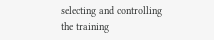selecting and controlling the training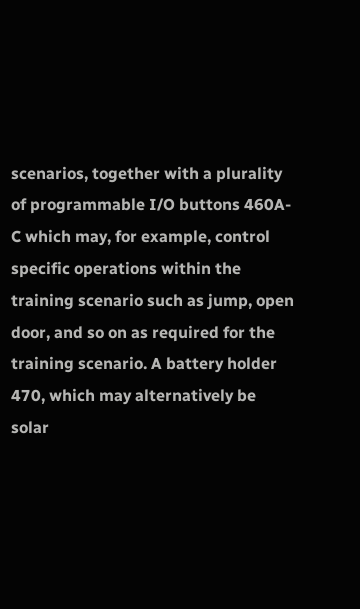scenarios, together with a plurality of programmable I/O buttons 460A-C which may, for example, control specific operations within the training scenario such as jump, open door, and so on as required for the training scenario. A battery holder 470, which may alternatively be solar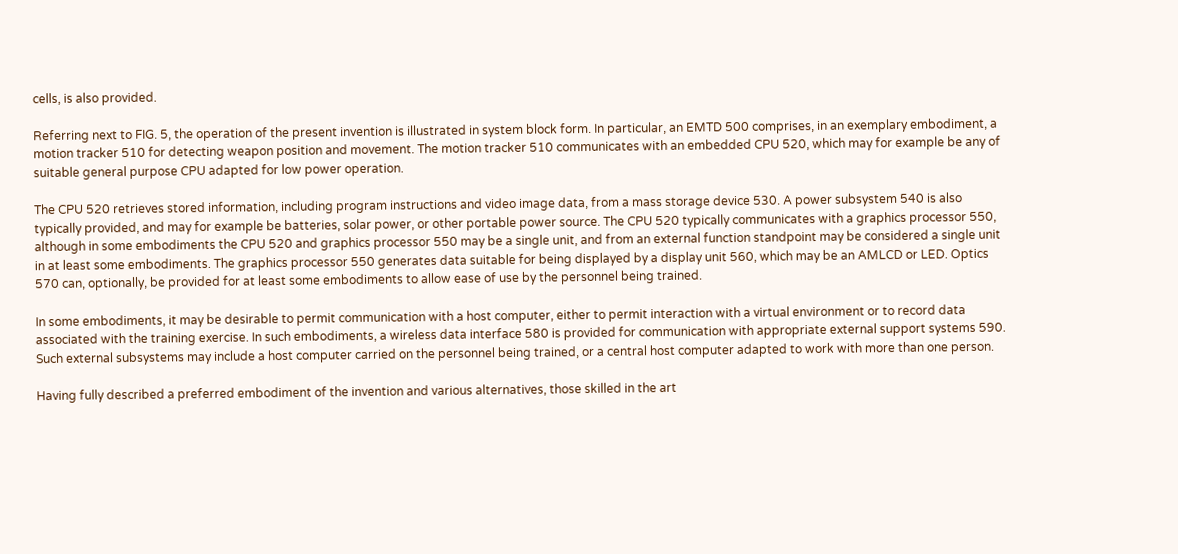cells, is also provided.

Referring next to FIG. 5, the operation of the present invention is illustrated in system block form. In particular, an EMTD 500 comprises, in an exemplary embodiment, a motion tracker 510 for detecting weapon position and movement. The motion tracker 510 communicates with an embedded CPU 520, which may for example be any of suitable general purpose CPU adapted for low power operation.

The CPU 520 retrieves stored information, including program instructions and video image data, from a mass storage device 530. A power subsystem 540 is also typically provided, and may for example be batteries, solar power, or other portable power source. The CPU 520 typically communicates with a graphics processor 550, although in some embodiments the CPU 520 and graphics processor 550 may be a single unit, and from an external function standpoint may be considered a single unit in at least some embodiments. The graphics processor 550 generates data suitable for being displayed by a display unit 560, which may be an AMLCD or LED. Optics 570 can, optionally, be provided for at least some embodiments to allow ease of use by the personnel being trained.

In some embodiments, it may be desirable to permit communication with a host computer, either to permit interaction with a virtual environment or to record data associated with the training exercise. In such embodiments, a wireless data interface 580 is provided for communication with appropriate external support systems 590. Such external subsystems may include a host computer carried on the personnel being trained, or a central host computer adapted to work with more than one person.

Having fully described a preferred embodiment of the invention and various alternatives, those skilled in the art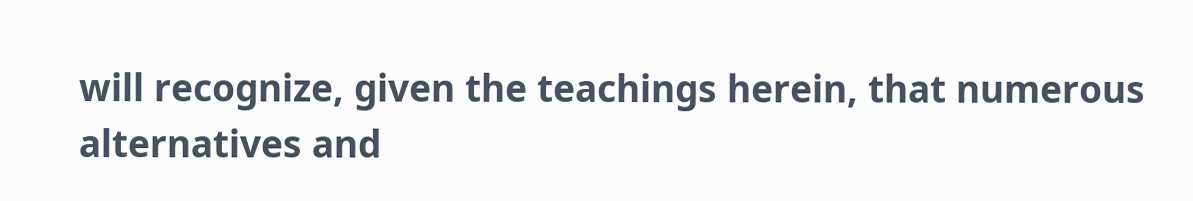will recognize, given the teachings herein, that numerous alternatives and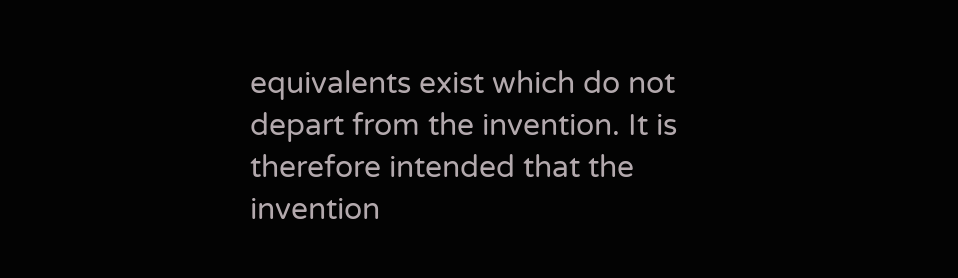equivalents exist which do not depart from the invention. It is therefore intended that the invention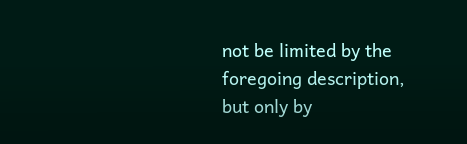not be limited by the foregoing description, but only by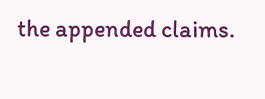the appended claims.